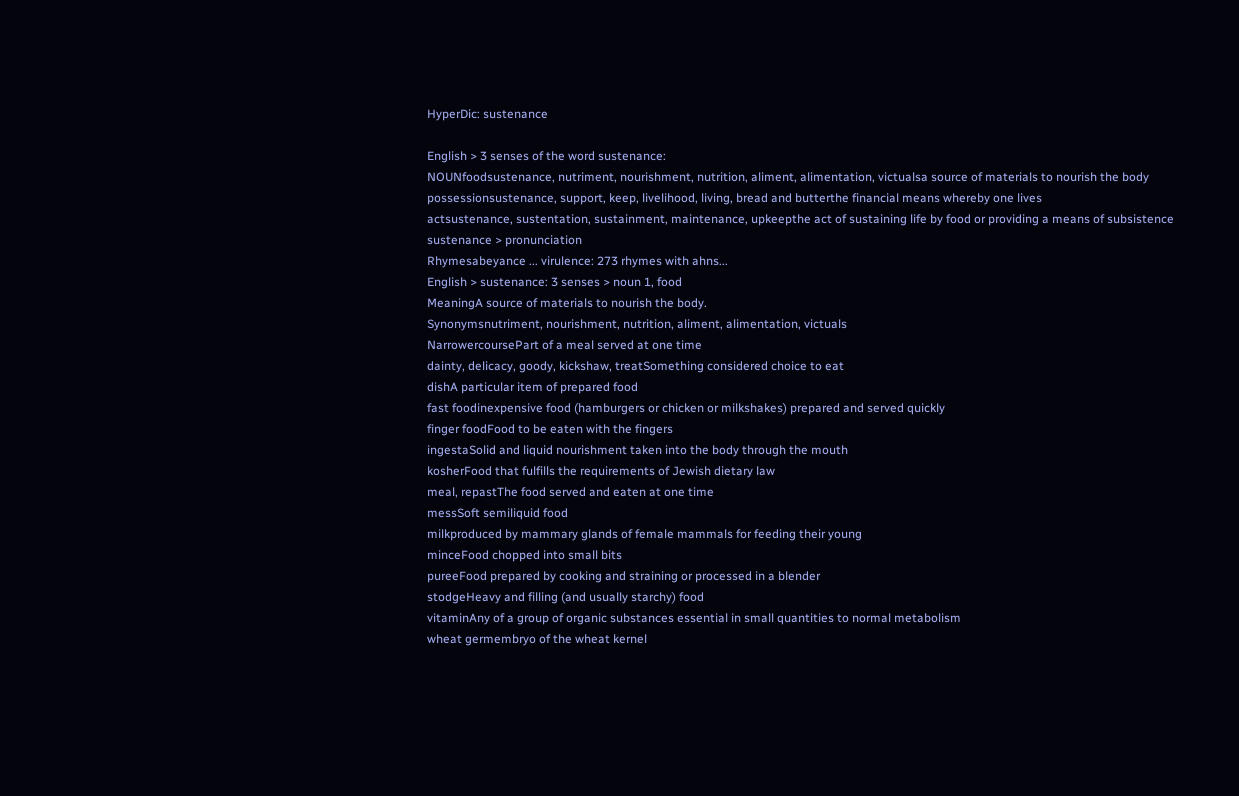HyperDic: sustenance

English > 3 senses of the word sustenance:
NOUNfoodsustenance, nutriment, nourishment, nutrition, aliment, alimentation, victualsa source of materials to nourish the body
possessionsustenance, support, keep, livelihood, living, bread and butterthe financial means whereby one lives
actsustenance, sustentation, sustainment, maintenance, upkeepthe act of sustaining life by food or providing a means of subsistence
sustenance > pronunciation
Rhymesabeyance ... virulence: 273 rhymes with ahns...
English > sustenance: 3 senses > noun 1, food
MeaningA source of materials to nourish the body.
Synonymsnutriment, nourishment, nutrition, aliment, alimentation, victuals
NarrowercoursePart of a meal served at one time
dainty, delicacy, goody, kickshaw, treatSomething considered choice to eat
dishA particular item of prepared food
fast foodinexpensive food (hamburgers or chicken or milkshakes) prepared and served quickly
finger foodFood to be eaten with the fingers
ingestaSolid and liquid nourishment taken into the body through the mouth
kosherFood that fulfills the requirements of Jewish dietary law
meal, repastThe food served and eaten at one time
messSoft semiliquid food
milkproduced by mammary glands of female mammals for feeding their young
minceFood chopped into small bits
pureeFood prepared by cooking and straining or processed in a blender
stodgeHeavy and filling (and usually starchy) food
vitaminAny of a group of organic substances essential in small quantities to normal metabolism
wheat germembryo of the wheat kernel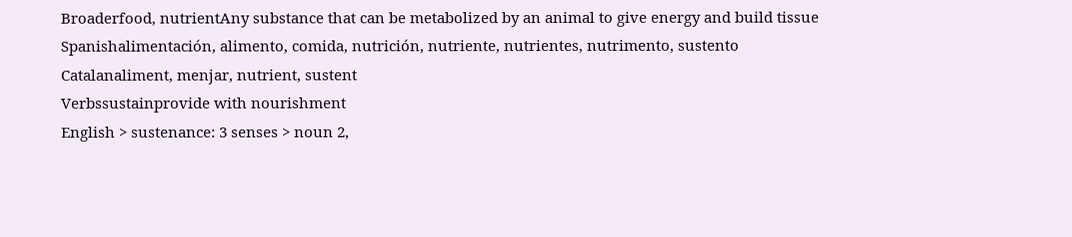Broaderfood, nutrientAny substance that can be metabolized by an animal to give energy and build tissue
Spanishalimentación, alimento, comida, nutrición, nutriente, nutrientes, nutrimento, sustento
Catalanaliment, menjar, nutrient, sustent
Verbssustainprovide with nourishment
English > sustenance: 3 senses > noun 2,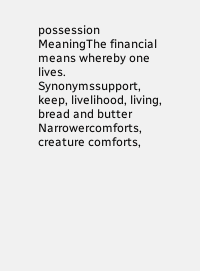possession
MeaningThe financial means whereby one lives.
Synonymssupport, keep, livelihood, living, bread and butter
Narrowercomforts, creature comforts,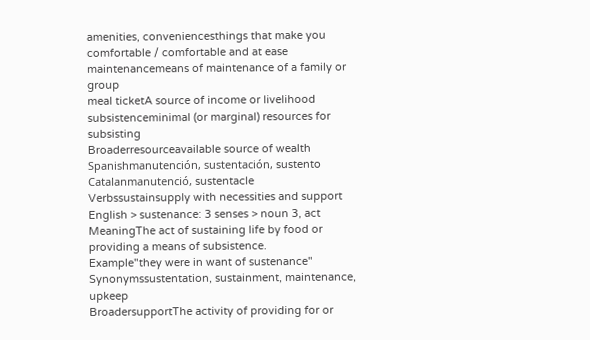amenities, conveniencesthings that make you comfortable / comfortable and at ease
maintenancemeans of maintenance of a family or group
meal ticketA source of income or livelihood
subsistenceminimal (or marginal) resources for subsisting
Broaderresourceavailable source of wealth
Spanishmanutención, sustentación, sustento
Catalanmanutenció, sustentacle
Verbssustainsupply with necessities and support
English > sustenance: 3 senses > noun 3, act
MeaningThe act of sustaining life by food or providing a means of subsistence.
Example"they were in want of sustenance"
Synonymssustentation, sustainment, maintenance, upkeep
BroadersupportThe activity of providing for or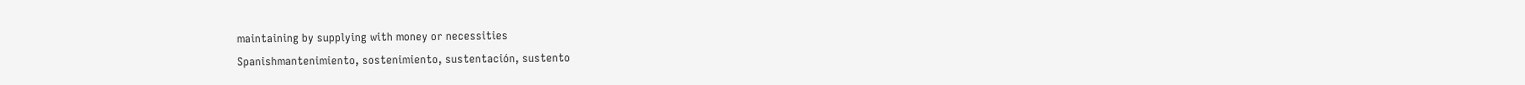maintaining by supplying with money or necessities
Spanishmantenimiento, sostenimiento, sustentación, sustento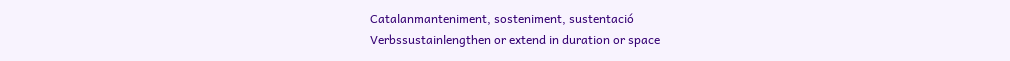Catalanmanteniment, sosteniment, sustentació
Verbssustainlengthen or extend in duration or space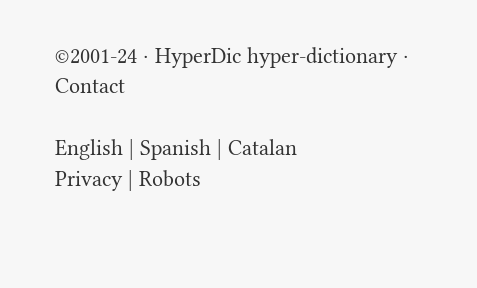©2001-24 · HyperDic hyper-dictionary · Contact

English | Spanish | Catalan
Privacy | Robots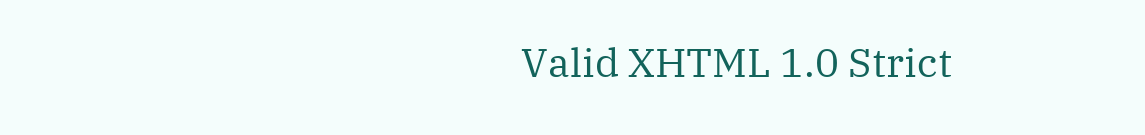Valid XHTML 1.0 Strict